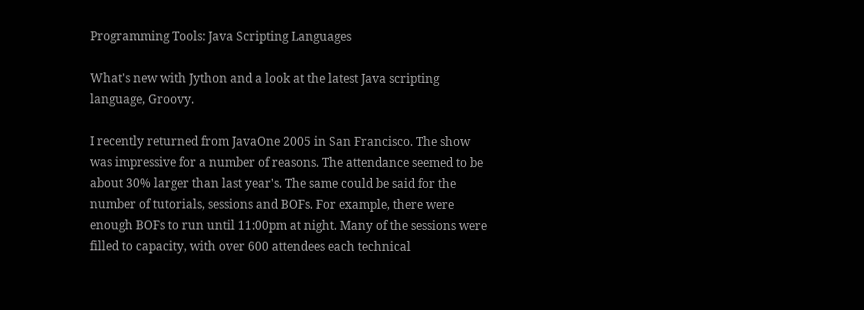Programming Tools: Java Scripting Languages

What's new with Jython and a look at the latest Java scripting language, Groovy.

I recently returned from JavaOne 2005 in San Francisco. The show was impressive for a number of reasons. The attendance seemed to be about 30% larger than last year's. The same could be said for the number of tutorials, sessions and BOFs. For example, there were enough BOFs to run until 11:00pm at night. Many of the sessions were filled to capacity, with over 600 attendees each technical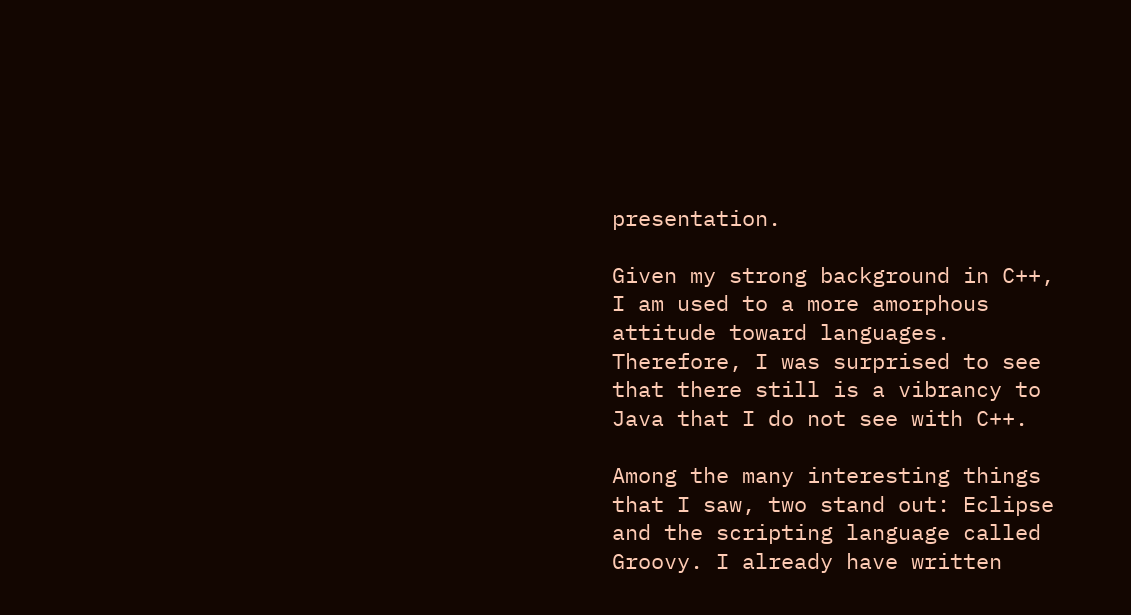presentation.

Given my strong background in C++, I am used to a more amorphous attitude toward languages. Therefore, I was surprised to see that there still is a vibrancy to Java that I do not see with C++.

Among the many interesting things that I saw, two stand out: Eclipse and the scripting language called Groovy. I already have written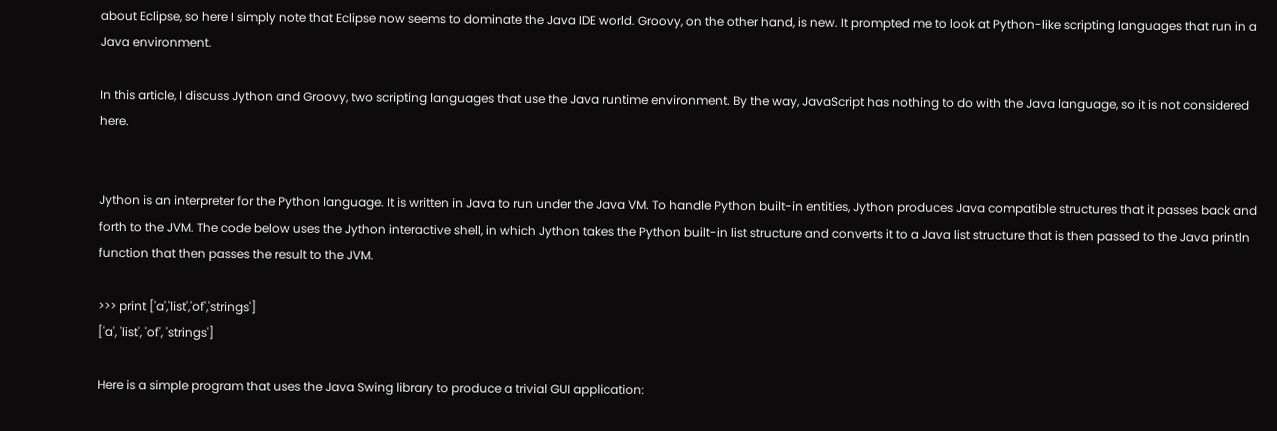about Eclipse, so here I simply note that Eclipse now seems to dominate the Java IDE world. Groovy, on the other hand, is new. It prompted me to look at Python-like scripting languages that run in a Java environment.

In this article, I discuss Jython and Groovy, two scripting languages that use the Java runtime environment. By the way, JavaScript has nothing to do with the Java language, so it is not considered here.


Jython is an interpreter for the Python language. It is written in Java to run under the Java VM. To handle Python built-in entities, Jython produces Java compatible structures that it passes back and forth to the JVM. The code below uses the Jython interactive shell, in which Jython takes the Python built-in list structure and converts it to a Java list structure that is then passed to the Java println function that then passes the result to the JVM.

>>> print ['a','list','of','strings']
['a', 'list', 'of', 'strings']

Here is a simple program that uses the Java Swing library to produce a trivial GUI application: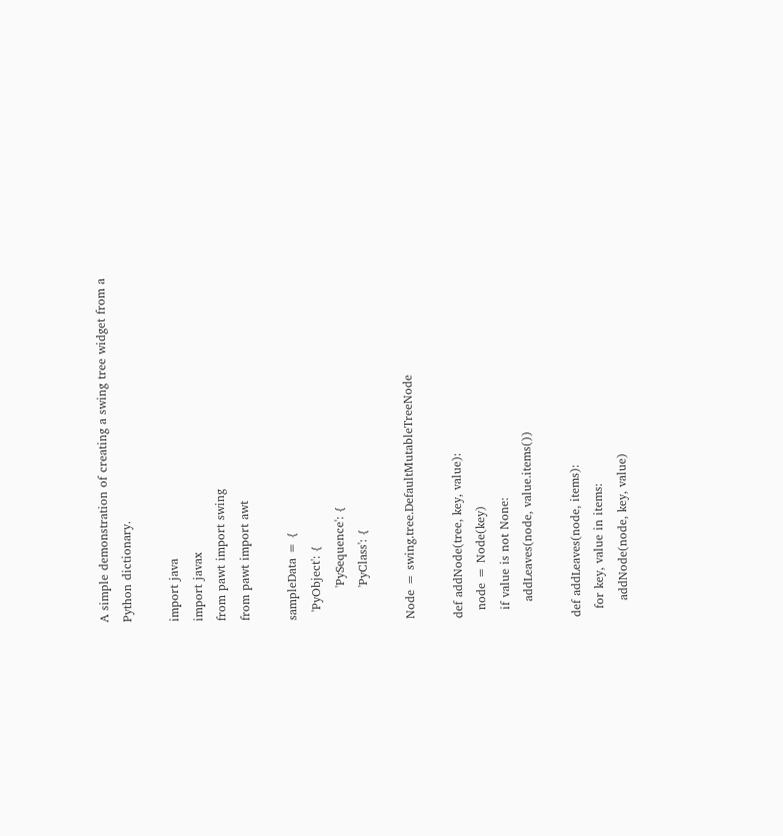A simple demonstration of creating a swing tree widget from a
Python dictionary.

import java
import javax
from pawt import swing
from pawt import awt

sampleData = {
  'PyObject': {
        'PySequence': {
        'PyClass': {

Node = swing.tree.DefaultMutableTreeNode

def addNode(tree, key, value):
  node = Node(key)
  if value is not None:
    addLeaves(node, value.items())

def addLeaves(node, items):
  for key, value in items:
    addNode(node, key, value)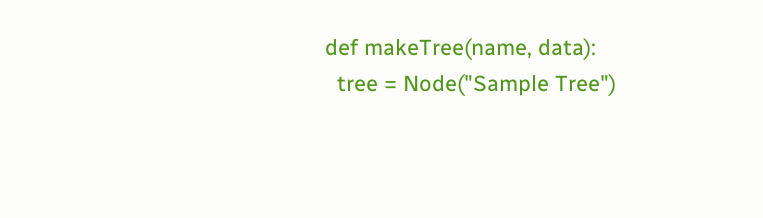def makeTree(name, data):
  tree = Node("Sample Tree")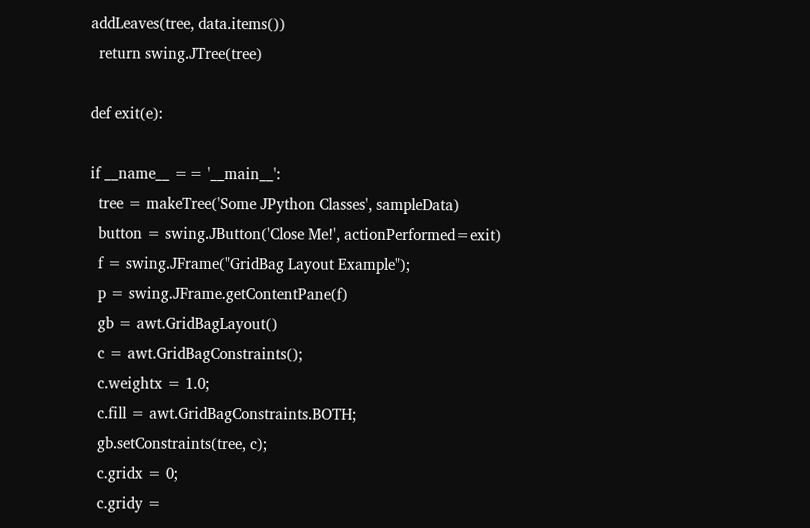addLeaves(tree, data.items())
  return swing.JTree(tree)

def exit(e):

if __name__ == '__main__':
  tree = makeTree('Some JPython Classes', sampleData)
  button = swing.JButton('Close Me!', actionPerformed=exit)
  f = swing.JFrame("GridBag Layout Example");
  p = swing.JFrame.getContentPane(f)
  gb = awt.GridBagLayout()
  c = awt.GridBagConstraints();
  c.weightx = 1.0;
  c.fill = awt.GridBagConstraints.BOTH;
  gb.setConstraints(tree, c);
  c.gridx = 0;
  c.gridy =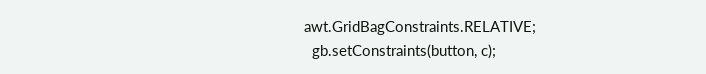awt.GridBagConstraints.RELATIVE;
  gb.setConstraints(button, c);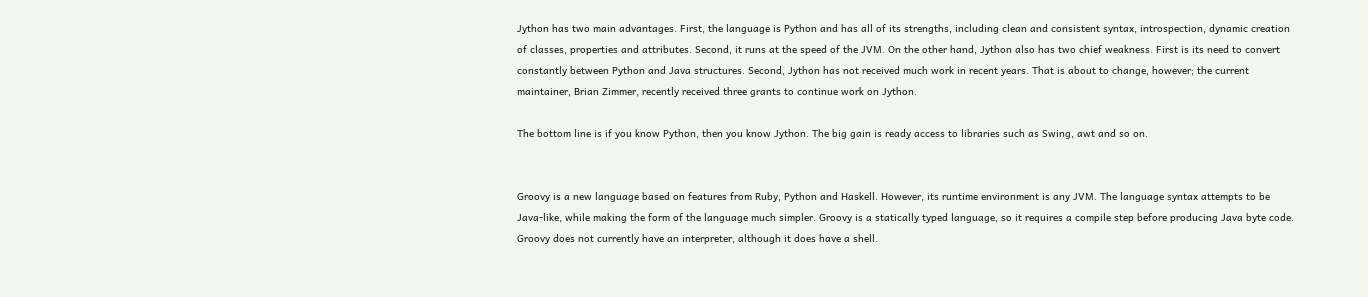Jython has two main advantages. First, the language is Python and has all of its strengths, including clean and consistent syntax, introspection, dynamic creation of classes, properties and attributes. Second, it runs at the speed of the JVM. On the other hand, Jython also has two chief weakness. First is its need to convert constantly between Python and Java structures. Second, Jython has not received much work in recent years. That is about to change, however; the current maintainer, Brian Zimmer, recently received three grants to continue work on Jython.

The bottom line is if you know Python, then you know Jython. The big gain is ready access to libraries such as Swing, awt and so on.


Groovy is a new language based on features from Ruby, Python and Haskell. However, its runtime environment is any JVM. The language syntax attempts to be Java-like, while making the form of the language much simpler. Groovy is a statically typed language, so it requires a compile step before producing Java byte code. Groovy does not currently have an interpreter, although it does have a shell.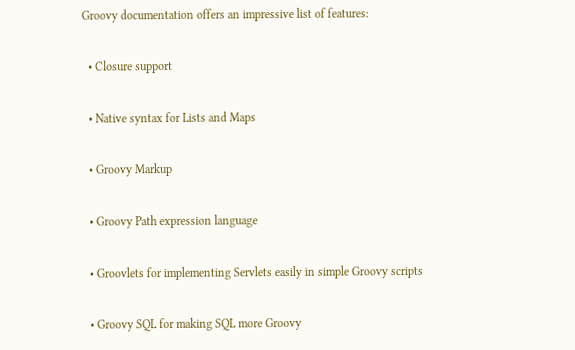Groovy documentation offers an impressive list of features:

  • Closure support

  • Native syntax for Lists and Maps

  • Groovy Markup

  • Groovy Path expression language

  • Groovlets for implementing Servlets easily in simple Groovy scripts

  • Groovy SQL for making SQL more Groovy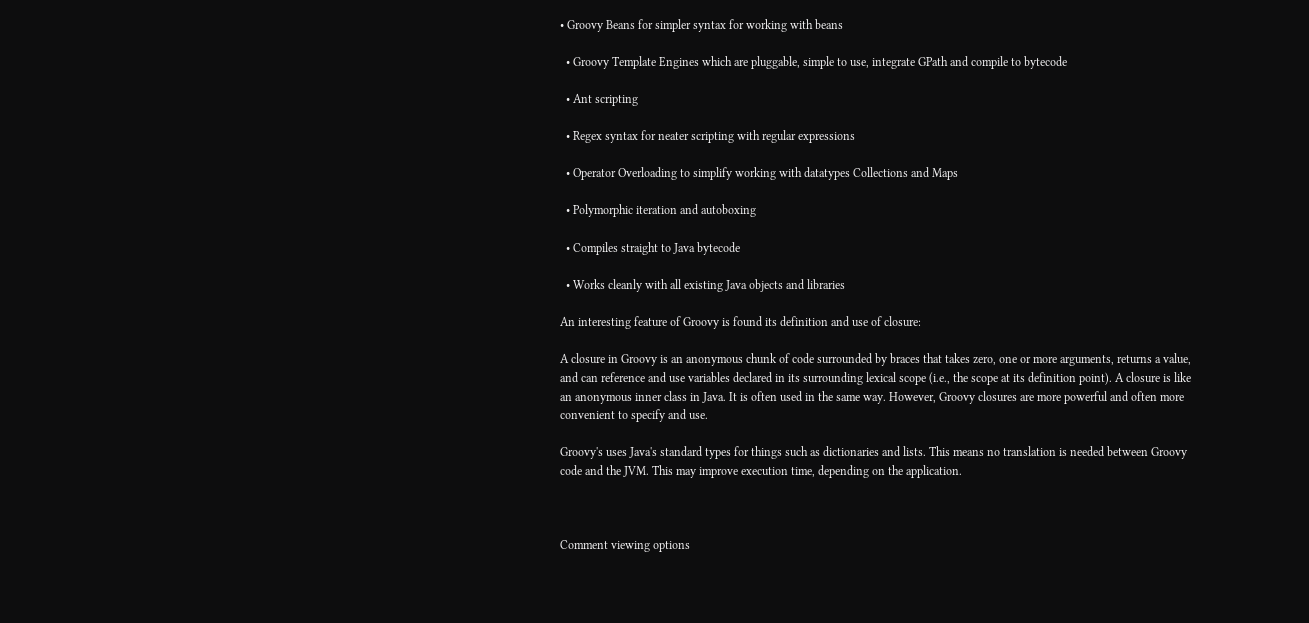• Groovy Beans for simpler syntax for working with beans

  • Groovy Template Engines which are pluggable, simple to use, integrate GPath and compile to bytecode

  • Ant scripting

  • Regex syntax for neater scripting with regular expressions

  • Operator Overloading to simplify working with datatypes Collections and Maps

  • Polymorphic iteration and autoboxing

  • Compiles straight to Java bytecode

  • Works cleanly with all existing Java objects and libraries

An interesting feature of Groovy is found its definition and use of closure:

A closure in Groovy is an anonymous chunk of code surrounded by braces that takes zero, one or more arguments, returns a value, and can reference and use variables declared in its surrounding lexical scope (i.e., the scope at its definition point). A closure is like an anonymous inner class in Java. It is often used in the same way. However, Groovy closures are more powerful and often more convenient to specify and use.

Groovy's uses Java's standard types for things such as dictionaries and lists. This means no translation is needed between Groovy code and the JVM. This may improve execution time, depending on the application.



Comment viewing options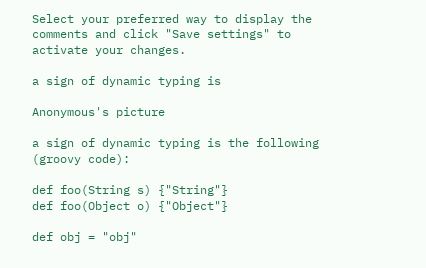Select your preferred way to display the comments and click "Save settings" to activate your changes.

a sign of dynamic typing is

Anonymous's picture

a sign of dynamic typing is the following (groovy code):

def foo(String s) {"String"}
def foo(Object o) {"Object"}

def obj = "obj"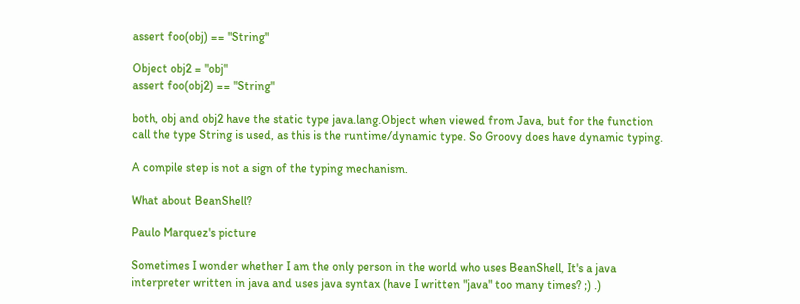assert foo(obj) == "String"

Object obj2 = "obj"
assert foo(obj2) == "String"

both, obj and obj2 have the static type java.lang.Object when viewed from Java, but for the function call the type String is used, as this is the runtime/dynamic type. So Groovy does have dynamic typing.

A compile step is not a sign of the typing mechanism.

What about BeanShell?

Paulo Marquez's picture

Sometimes I wonder whether I am the only person in the world who uses BeanShell, It's a java interpreter written in java and uses java syntax (have I written "java" too many times? ;) .)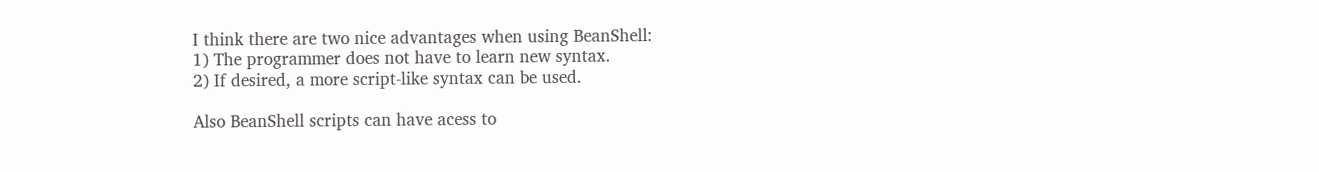I think there are two nice advantages when using BeanShell:
1) The programmer does not have to learn new syntax.
2) If desired, a more script-like syntax can be used.

Also BeanShell scripts can have acess to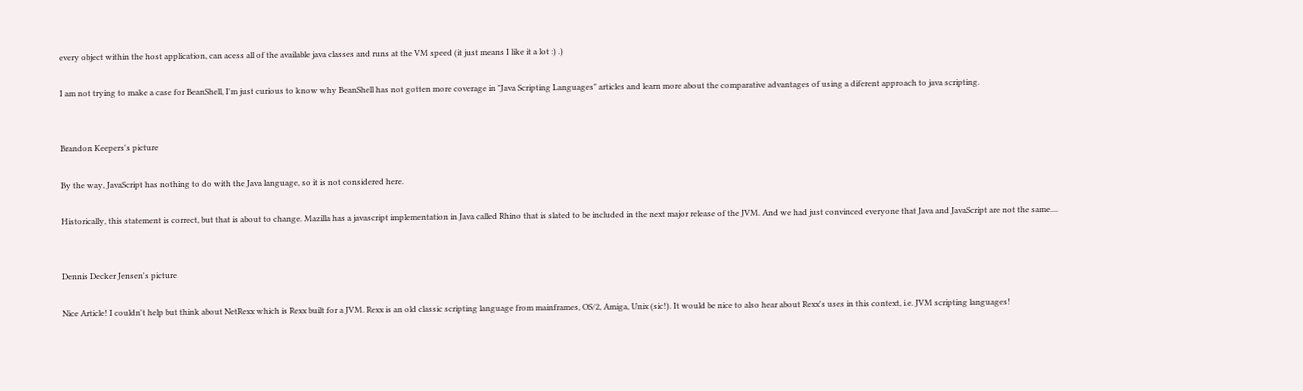every object within the host application, can acess all of the available java classes and runs at the VM speed (it just means I like it a lot :) .)

I am not trying to make a case for BeanShell, I'm just curious to know why BeanShell has not gotten more coverage in "Java Scripting Languages" articles and learn more about the comparative advantages of using a diferent approach to java scripting.


Brandon Keepers's picture

By the way, JavaScript has nothing to do with the Java language, so it is not considered here.

Historically, this statement is correct, but that is about to change. Mazilla has a javascript implementation in Java called Rhino that is slated to be included in the next major release of the JVM. And we had just convinced everyone that Java and JavaScript are not the same....


Dennis Decker Jensen's picture

Nice Article! I couldn't help but think about NetRexx which is Rexx built for a JVM. Rexx is an old classic scripting language from mainframes, OS/2, Amiga, Unix (sic!). It would be nice to also hear about Rexx's uses in this context, i.e. JVM scripting languages!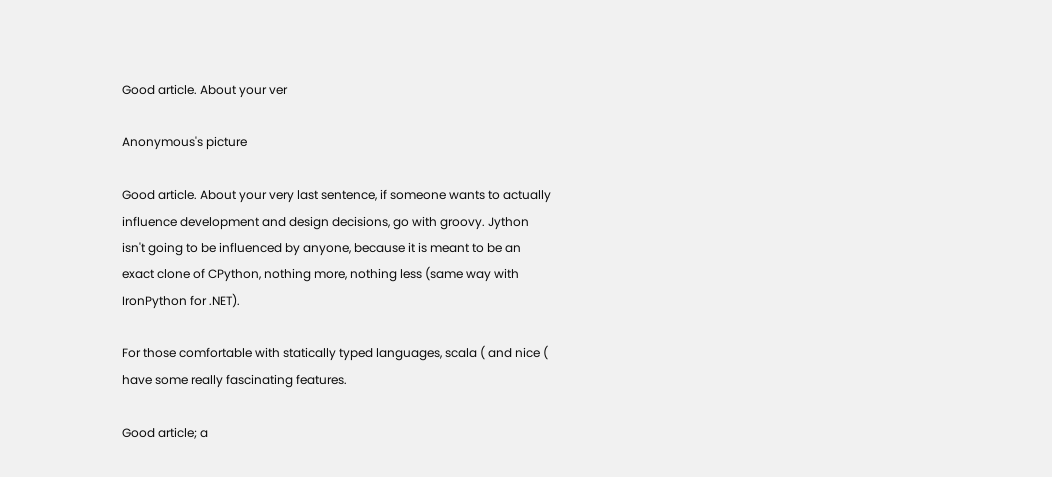Good article. About your ver

Anonymous's picture

Good article. About your very last sentence, if someone wants to actually influence development and design decisions, go with groovy. Jython isn't going to be influenced by anyone, because it is meant to be an exact clone of CPython, nothing more, nothing less (same way with IronPython for .NET).

For those comfortable with statically typed languages, scala ( and nice ( have some really fascinating features.

Good article; a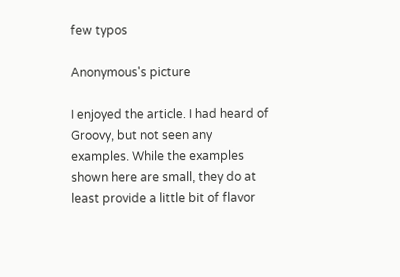few typos

Anonymous's picture

I enjoyed the article. I had heard of Groovy, but not seen any examples. While the examples shown here are small, they do at least provide a little bit of flavor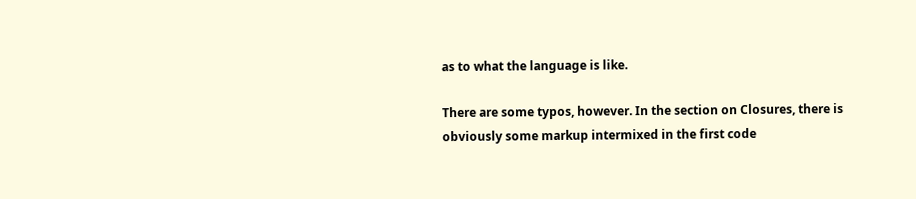as to what the language is like.

There are some typos, however. In the section on Closures, there is obviously some markup intermixed in the first code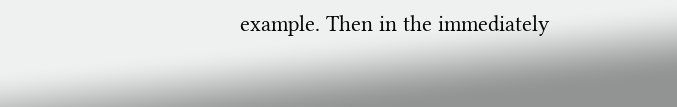example. Then in the immediately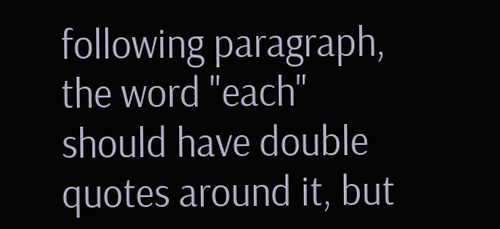following paragraph, the word "each" should have double quotes around it, but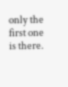only the first one is there.